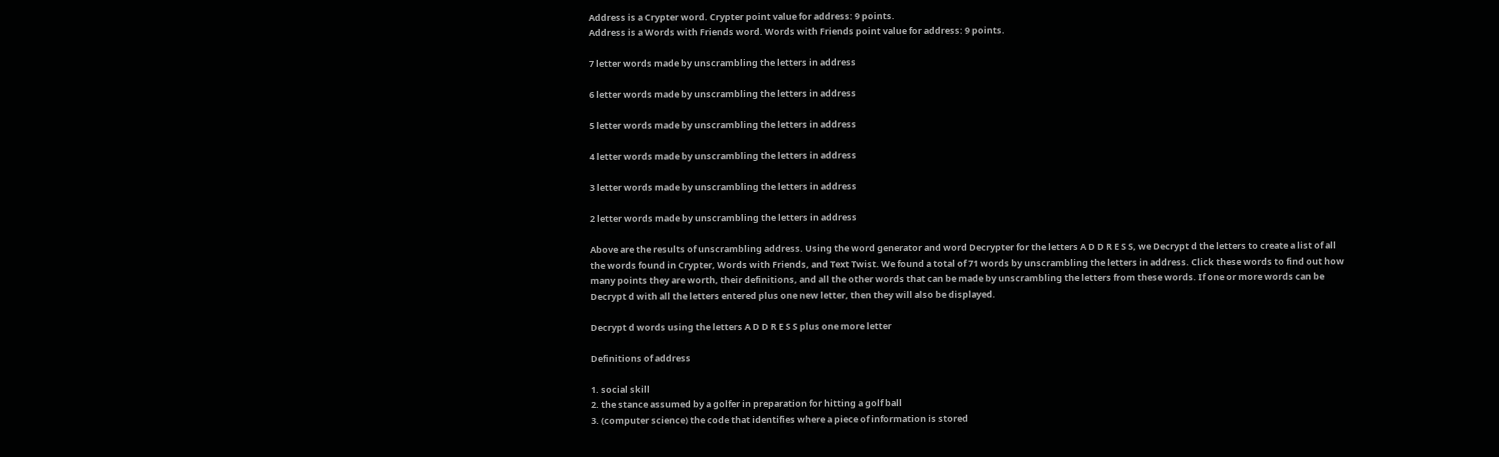Address is a Crypter word. Crypter point value for address: 9 points.
Address is a Words with Friends word. Words with Friends point value for address: 9 points.

7 letter words made by unscrambling the letters in address

6 letter words made by unscrambling the letters in address

5 letter words made by unscrambling the letters in address

4 letter words made by unscrambling the letters in address

3 letter words made by unscrambling the letters in address

2 letter words made by unscrambling the letters in address

Above are the results of unscrambling address. Using the word generator and word Decrypter for the letters A D D R E S S, we Decrypt d the letters to create a list of all the words found in Crypter, Words with Friends, and Text Twist. We found a total of 71 words by unscrambling the letters in address. Click these words to find out how many points they are worth, their definitions, and all the other words that can be made by unscrambling the letters from these words. If one or more words can be Decrypt d with all the letters entered plus one new letter, then they will also be displayed.

Decrypt d words using the letters A D D R E S S plus one more letter

Definitions of address

1. social skill
2. the stance assumed by a golfer in preparation for hitting a golf ball
3. (computer science) the code that identifies where a piece of information is stored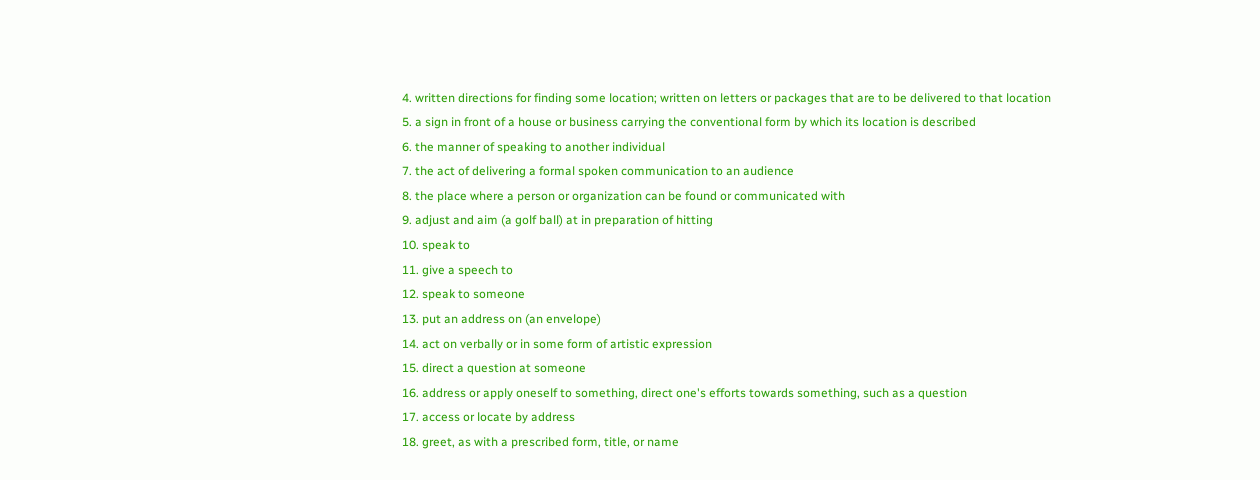4. written directions for finding some location; written on letters or packages that are to be delivered to that location
5. a sign in front of a house or business carrying the conventional form by which its location is described
6. the manner of speaking to another individual
7. the act of delivering a formal spoken communication to an audience
8. the place where a person or organization can be found or communicated with
9. adjust and aim (a golf ball) at in preparation of hitting
10. speak to
11. give a speech to
12. speak to someone
13. put an address on (an envelope)
14. act on verbally or in some form of artistic expression
15. direct a question at someone
16. address or apply oneself to something, direct one's efforts towards something, such as a question
17. access or locate by address
18. greet, as with a prescribed form, title, or name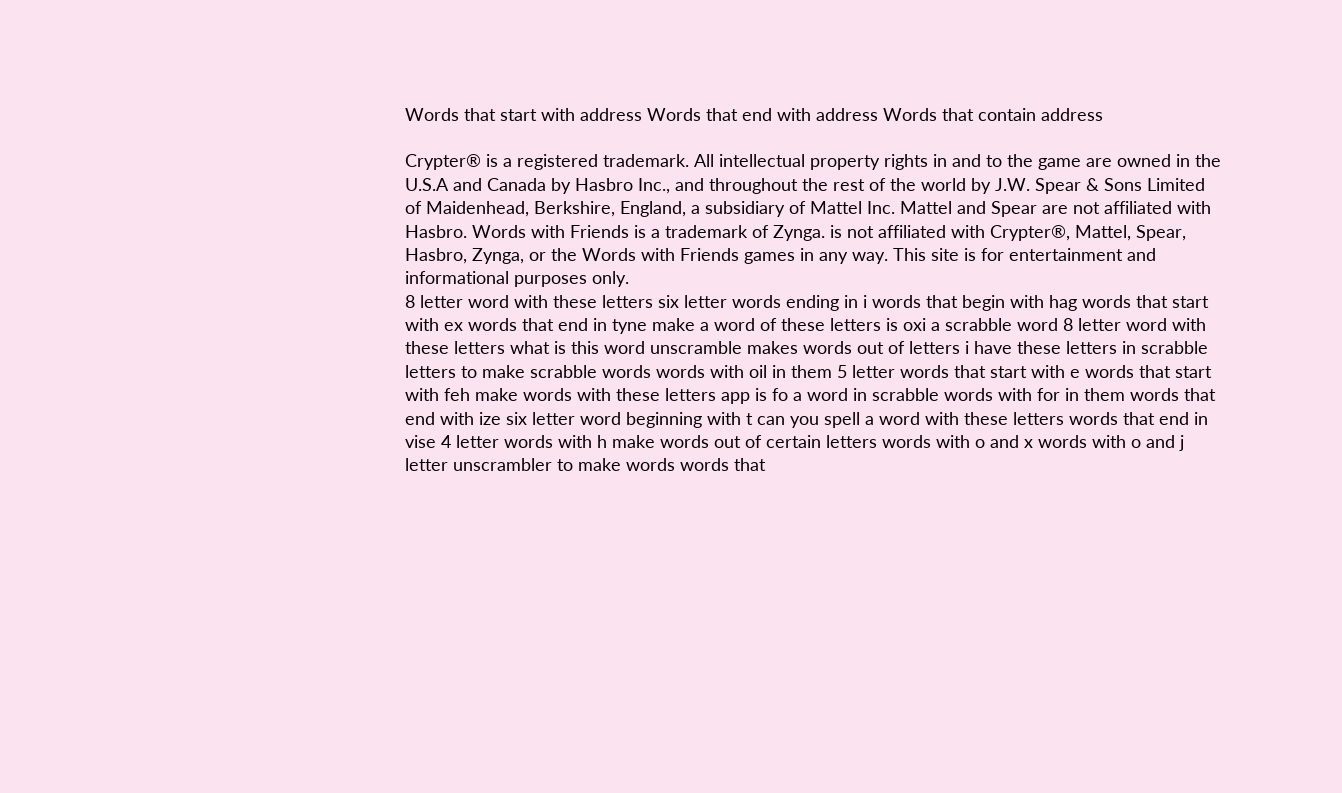Words that start with address Words that end with address Words that contain address

Crypter® is a registered trademark. All intellectual property rights in and to the game are owned in the U.S.A and Canada by Hasbro Inc., and throughout the rest of the world by J.W. Spear & Sons Limited of Maidenhead, Berkshire, England, a subsidiary of Mattel Inc. Mattel and Spear are not affiliated with Hasbro. Words with Friends is a trademark of Zynga. is not affiliated with Crypter®, Mattel, Spear, Hasbro, Zynga, or the Words with Friends games in any way. This site is for entertainment and informational purposes only.
8 letter word with these letters six letter words ending in i words that begin with hag words that start with ex words that end in tyne make a word of these letters is oxi a scrabble word 8 letter word with these letters what is this word unscramble makes words out of letters i have these letters in scrabble letters to make scrabble words words with oil in them 5 letter words that start with e words that start with feh make words with these letters app is fo a word in scrabble words with for in them words that end with ize six letter word beginning with t can you spell a word with these letters words that end in vise 4 letter words with h make words out of certain letters words with o and x words with o and j letter unscrambler to make words words that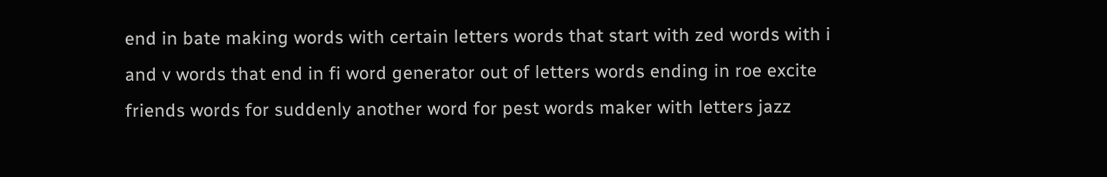end in bate making words with certain letters words that start with zed words with i and v words that end in fi word generator out of letters words ending in roe excite friends words for suddenly another word for pest words maker with letters jazz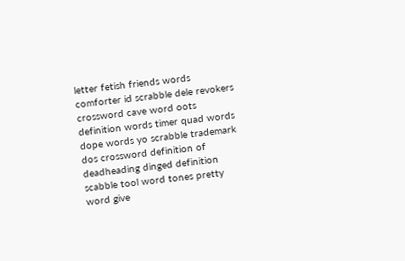letter fetish friends words comforter id scrabble dele revokers crossword cave word oots definition words timer quad words dope words yo scrabble trademark dos crossword definition of deadheading dinged definition scabble tool word tones pretty word give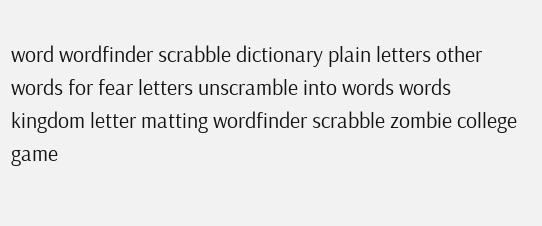word wordfinder scrabble dictionary plain letters other words for fear letters unscramble into words words kingdom letter matting wordfinder scrabble zombie college game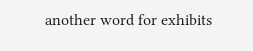another word for exhibits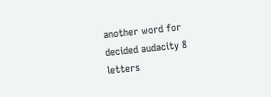another word for decided audacity 8 letters